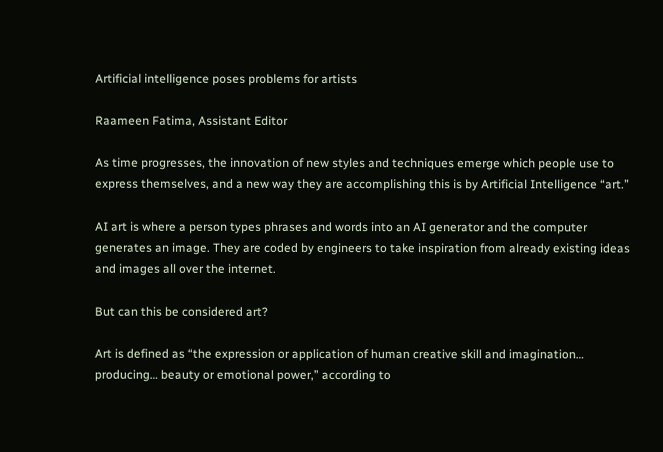Artificial intelligence poses problems for artists

Raameen Fatima, Assistant Editor

As time progresses, the innovation of new styles and techniques emerge which people use to express themselves, and a new way they are accomplishing this is by Artificial Intelligence “art.”

AI art is where a person types phrases and words into an AI generator and the computer generates an image. They are coded by engineers to take inspiration from already existing ideas and images all over the internet.

But can this be considered art?

Art is defined as “the expression or application of human creative skill and imagination… producing… beauty or emotional power,” according to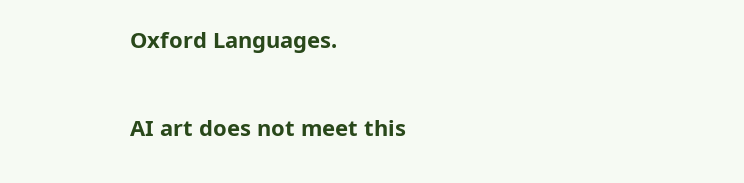Oxford Languages.

AI art does not meet this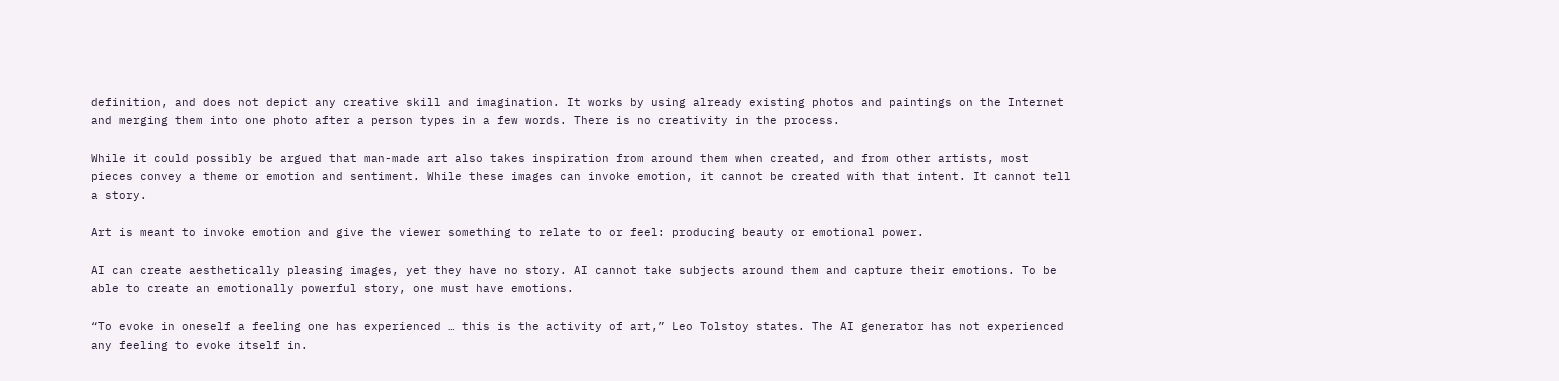definition, and does not depict any creative skill and imagination. It works by using already existing photos and paintings on the Internet and merging them into one photo after a person types in a few words. There is no creativity in the process.

While it could possibly be argued that man-made art also takes inspiration from around them when created, and from other artists, most pieces convey a theme or emotion and sentiment. While these images can invoke emotion, it cannot be created with that intent. It cannot tell a story.

Art is meant to invoke emotion and give the viewer something to relate to or feel: producing beauty or emotional power.

AI can create aesthetically pleasing images, yet they have no story. AI cannot take subjects around them and capture their emotions. To be able to create an emotionally powerful story, one must have emotions.

“To evoke in oneself a feeling one has experienced … this is the activity of art,” Leo Tolstoy states. The AI generator has not experienced any feeling to evoke itself in.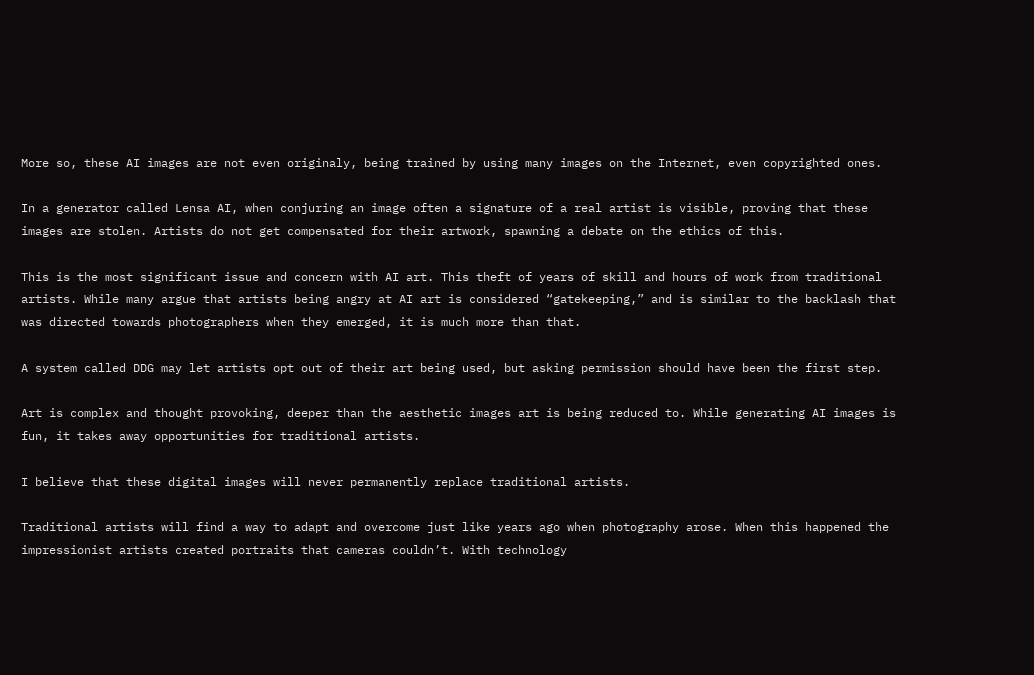More so, these AI images are not even originaly, being trained by using many images on the Internet, even copyrighted ones.

In a generator called Lensa AI, when conjuring an image often a signature of a real artist is visible, proving that these images are stolen. Artists do not get compensated for their artwork, spawning a debate on the ethics of this.

This is the most significant issue and concern with AI art. This theft of years of skill and hours of work from traditional artists. While many argue that artists being angry at AI art is considered “gatekeeping,” and is similar to the backlash that was directed towards photographers when they emerged, it is much more than that.

A system called DDG may let artists opt out of their art being used, but asking permission should have been the first step.

Art is complex and thought provoking, deeper than the aesthetic images art is being reduced to. While generating AI images is fun, it takes away opportunities for traditional artists.

I believe that these digital images will never permanently replace traditional artists.

Traditional artists will find a way to adapt and overcome just like years ago when photography arose. When this happened the impressionist artists created portraits that cameras couldn’t. With technology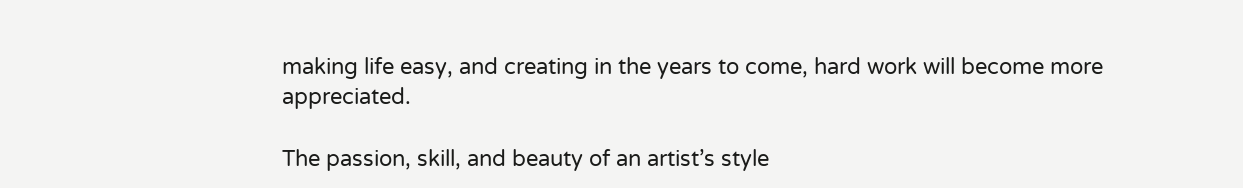making life easy, and creating in the years to come, hard work will become more appreciated.

The passion, skill, and beauty of an artist’s style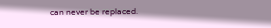can never be replaced.